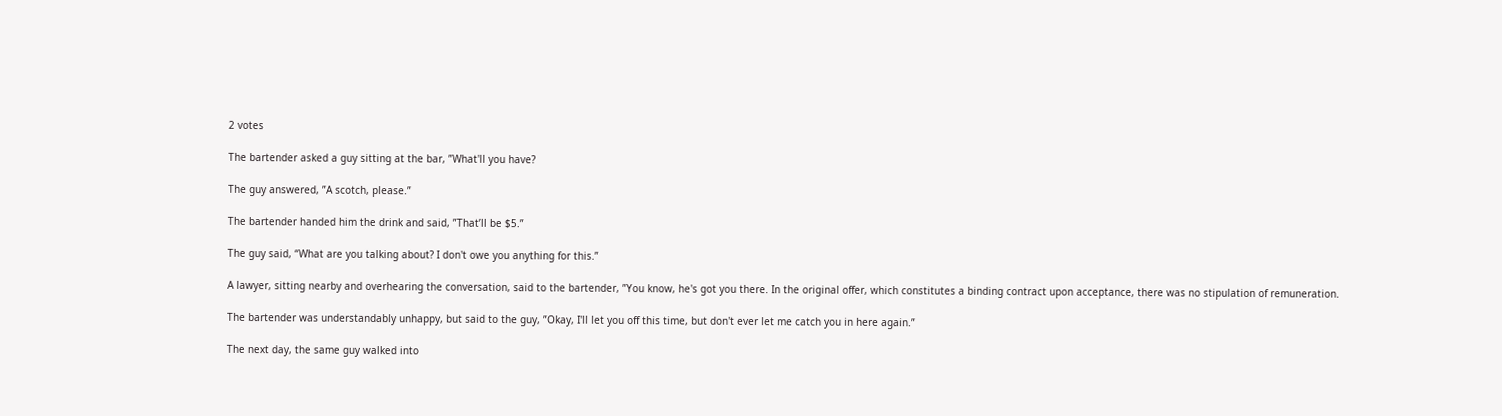2 votes

The bartender asked a guy sitting at the bar, ”What'll you have?

The guy answered, ”A scotch, please.”

The bartender handed him the drink and said, ”That’ll be $5.”

The guy said, “What are you talking about? I don't owe you anything for this.”

A lawyer, sitting nearby and overhearing the conversation, said to the bartender, ”You know, he's got you there. In the original offer, which constitutes a binding contract upon acceptance, there was no stipulation of remuneration.

The bartender was understandably unhappy, but said to the guy, ”Okay, I'll let you off this time, but don't ever let me catch you in here again.”

The next day, the same guy walked into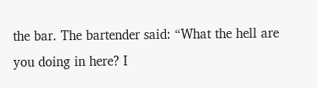the bar. The bartender said: “What the hell are you doing in here? I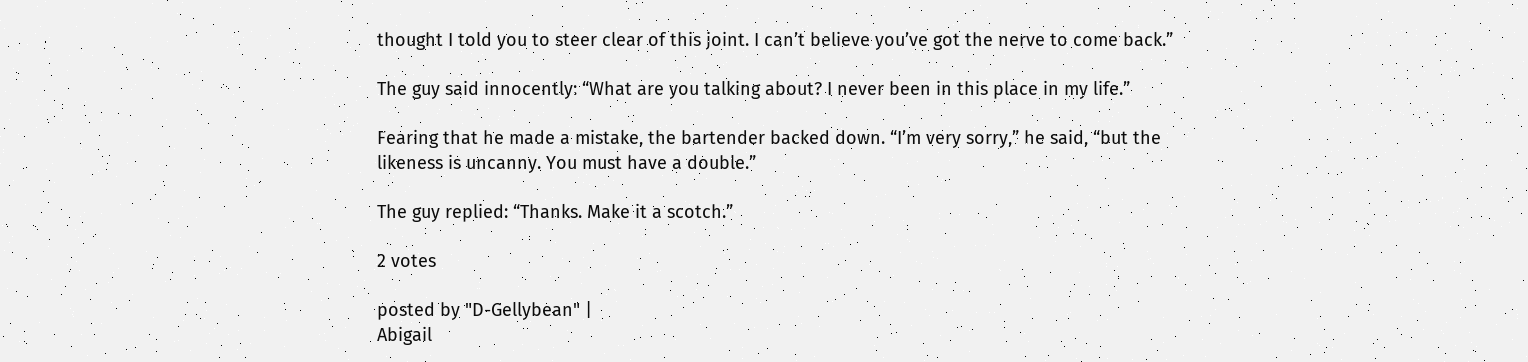thought I told you to steer clear of this joint. I can’t believe you’ve got the nerve to come back.”

The guy said innocently: “What are you talking about? I never been in this place in my life.”

Fearing that he made a mistake, the bartender backed down. “I’m very sorry,” he said, “but the likeness is uncanny. You must have a double.”

The guy replied: “Thanks. Make it a scotch.”

2 votes

posted by "D-Gellybean" |
Abigail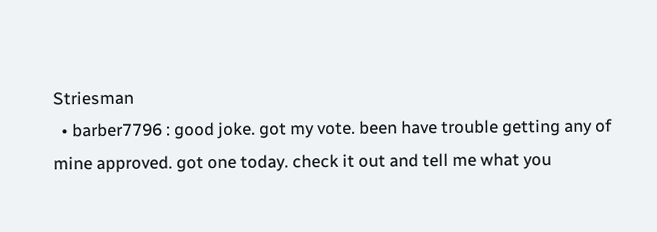Striesman
  • barber7796 : good joke. got my vote. been have trouble getting any of mine approved. got one today. check it out and tell me what you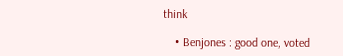think

    • Benjones : good one, voted